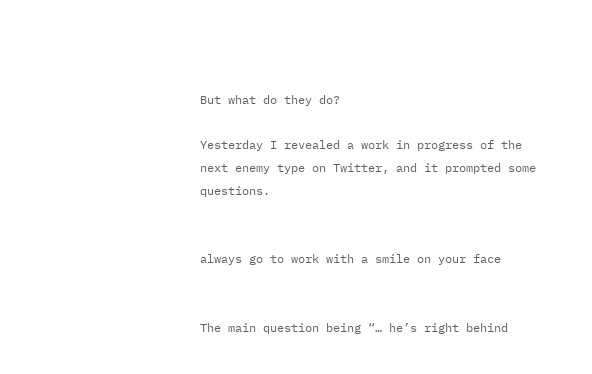But what do they do?

Yesterday I revealed a work in progress of the next enemy type on Twitter, and it prompted some questions.


always go to work with a smile on your face


The main question being “… he’s right behind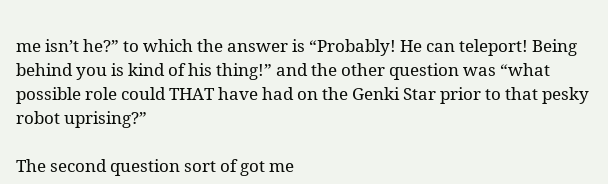me isn’t he?” to which the answer is “Probably! He can teleport! Being behind you is kind of his thing!” and the other question was “what possible role could THAT have had on the Genki Star prior to that pesky robot uprising?”

The second question sort of got me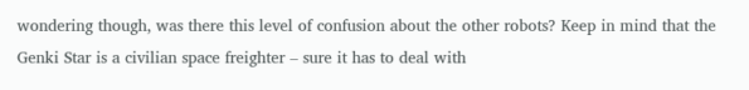wondering though, was there this level of confusion about the other robots? Keep in mind that the Genki Star is a civilian space freighter – sure it has to deal with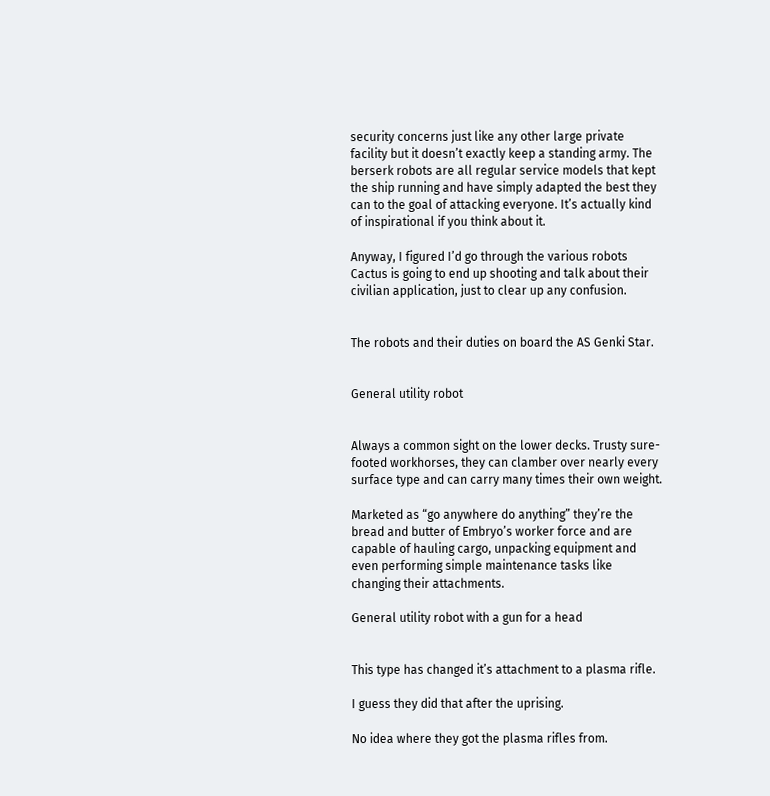security concerns just like any other large private facility but it doesn’t exactly keep a standing army. The berserk robots are all regular service models that kept the ship running and have simply adapted the best they can to the goal of attacking everyone. It’s actually kind of inspirational if you think about it.

Anyway, I figured I’d go through the various robots Cactus is going to end up shooting and talk about their civilian application, just to clear up any confusion.


The robots and their duties on board the AS Genki Star.


General utility robot


Always a common sight on the lower decks. Trusty sure-footed workhorses, they can clamber over nearly every surface type and can carry many times their own weight.

Marketed as “go anywhere do anything” they’re the bread and butter of Embryo’s worker force and are capable of hauling cargo, unpacking equipment and even performing simple maintenance tasks like changing their attachments.

General utility robot with a gun for a head


This type has changed it’s attachment to a plasma rifle.

I guess they did that after the uprising.

No idea where they got the plasma rifles from.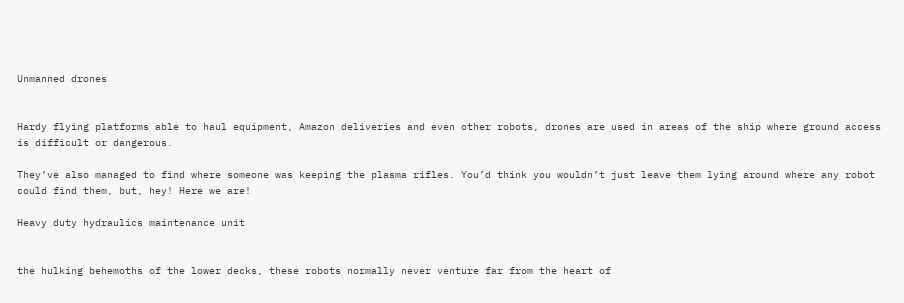Unmanned drones


Hardy flying platforms able to haul equipment, Amazon deliveries and even other robots, drones are used in areas of the ship where ground access is difficult or dangerous.

They’ve also managed to find where someone was keeping the plasma rifles. You’d think you wouldn’t just leave them lying around where any robot could find them, but, hey! Here we are!

Heavy duty hydraulics maintenance unit


the hulking behemoths of the lower decks, these robots normally never venture far from the heart of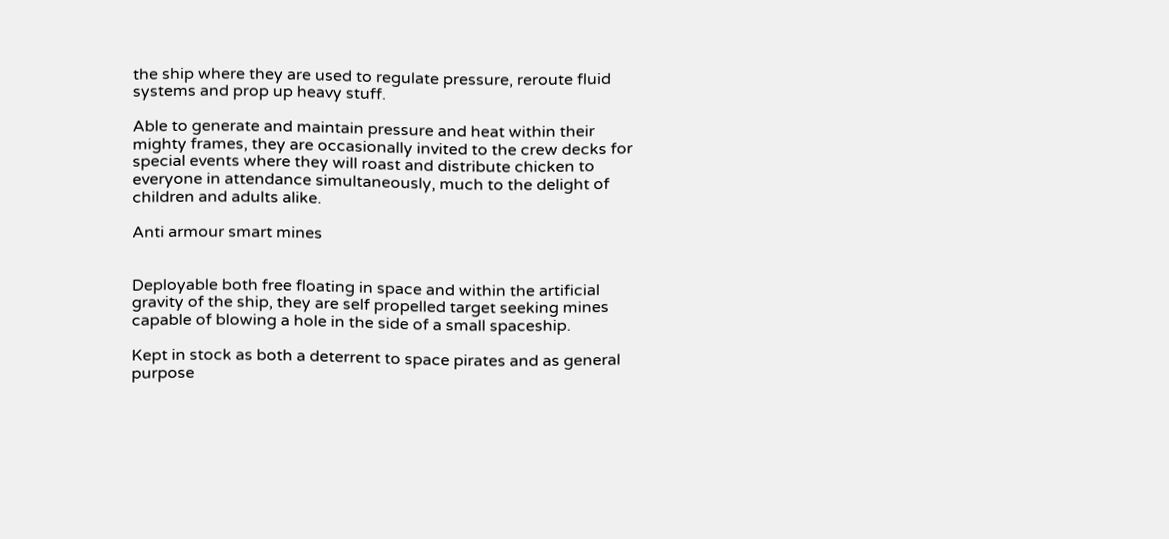the ship where they are used to regulate pressure, reroute fluid systems and prop up heavy stuff.

Able to generate and maintain pressure and heat within their mighty frames, they are occasionally invited to the crew decks for special events where they will roast and distribute chicken to everyone in attendance simultaneously, much to the delight of children and adults alike.

Anti armour smart mines


Deployable both free floating in space and within the artificial gravity of the ship, they are self propelled target seeking mines capable of blowing a hole in the side of a small spaceship.

Kept in stock as both a deterrent to space pirates and as general purpose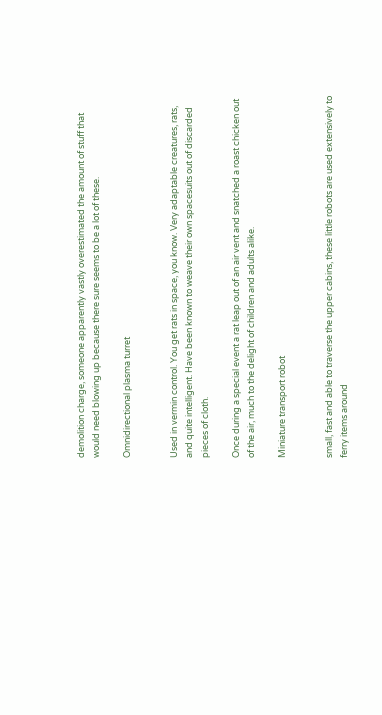demolition charge, someone apparently vastly overestimated the amount of stuff that would need blowing up because there sure seems to be a lot of these.

Omnidirectional plasma turret


Used in vermin control. You get rats in space, you know. Very adaptable creatures, rats, and quite intelligent. Have been known to weave their own spacesuits out of discarded pieces of cloth.

Once during a special event a rat leap out of an air vent and snatched a roast chicken out of the air, much to the delight of children and adults alike.

Miniature transport robot


small, fast and able to traverse the upper cabins, these little robots are used extensively to ferry items around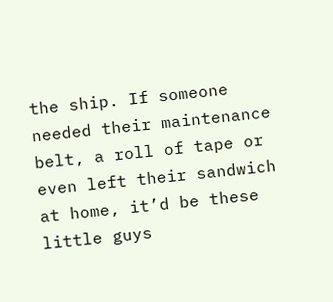the ship. If someone needed their maintenance belt, a roll of tape or even left their sandwich at home, it’d be these little guys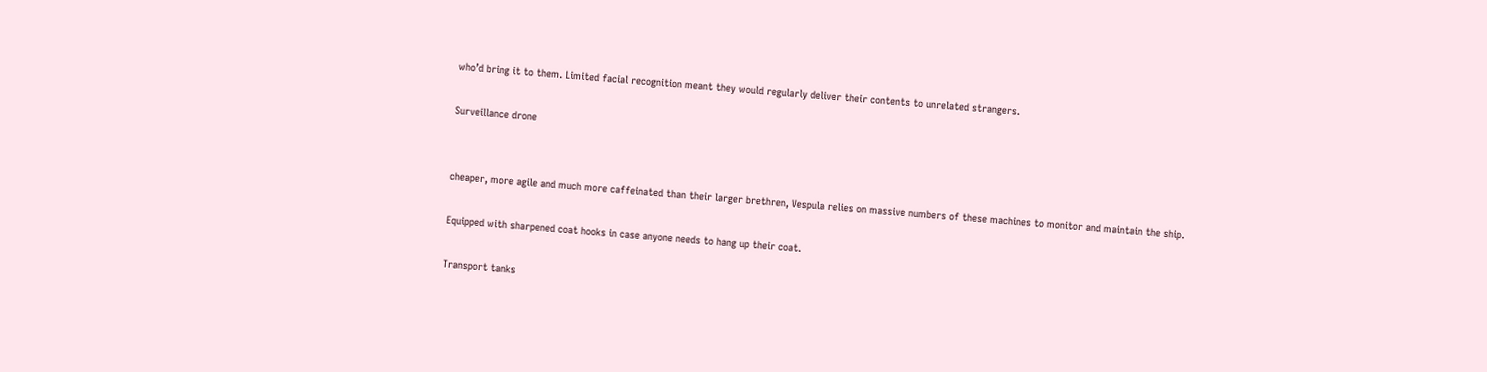who’d bring it to them. Limited facial recognition meant they would regularly deliver their contents to unrelated strangers.

Surveillance drone


cheaper, more agile and much more caffeinated than their larger brethren, Vespula relies on massive numbers of these machines to monitor and maintain the ship.

Equipped with sharpened coat hooks in case anyone needs to hang up their coat.

Transport tanks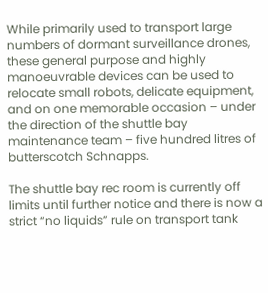While primarily used to transport large numbers of dormant surveillance drones, these general purpose and highly manoeuvrable devices can be used to relocate small robots, delicate equipment, and on one memorable occasion – under the direction of the shuttle bay maintenance team – five hundred litres of butterscotch Schnapps.

The shuttle bay rec room is currently off limits until further notice and there is now a strict “no liquids” rule on transport tank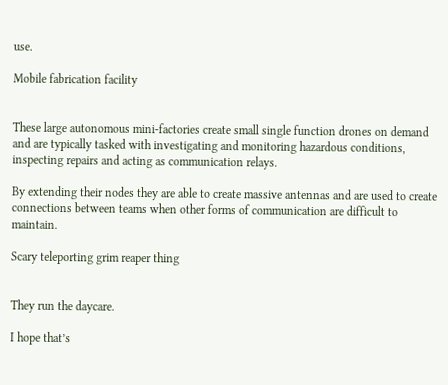use.

Mobile fabrication facility


These large autonomous mini-factories create small single function drones on demand and are typically tasked with investigating and monitoring hazardous conditions, inspecting repairs and acting as communication relays.

By extending their nodes they are able to create massive antennas and are used to create connections between teams when other forms of communication are difficult to maintain.

Scary teleporting grim reaper thing


They run the daycare.

I hope that’s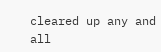cleared up any and all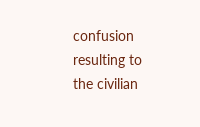confusion resulting to the civilian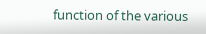function of the various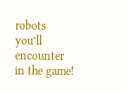robots you’ll encounter in the game!